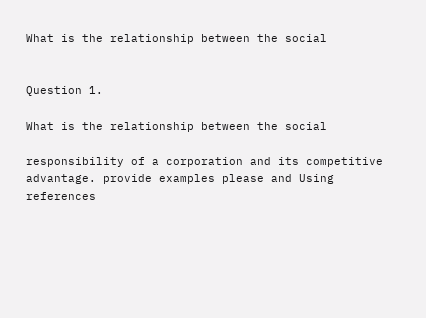What is the relationship between the social


Question 1.

What is the relationship between the social

responsibility of a corporation and its competitive advantage. provide examples please and Using references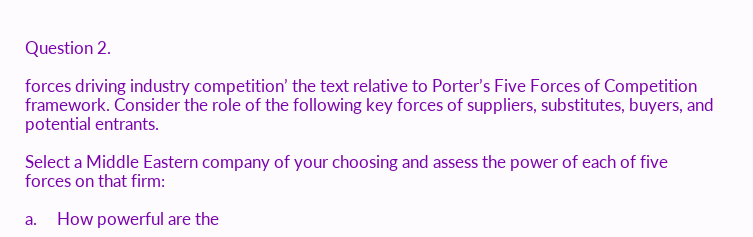Question 2.

forces driving industry competition’ the text relative to Porter’s Five Forces of Competition framework. Consider the role of the following key forces of suppliers, substitutes, buyers, and potential entrants.

Select a Middle Eastern company of your choosing and assess the power of each of five forces on that firm:

a.     How powerful are the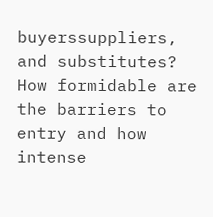buyerssuppliers, and substitutes? How formidable are the barriers to entry and how intense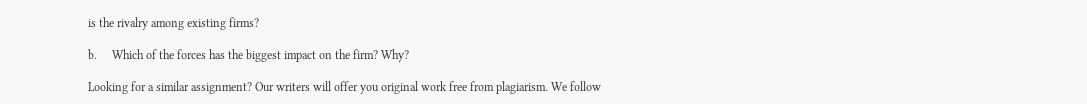is the rivalry among existing firms?

b.     Which of the forces has the biggest impact on the firm? Why?

Looking for a similar assignment? Our writers will offer you original work free from plagiarism. We follow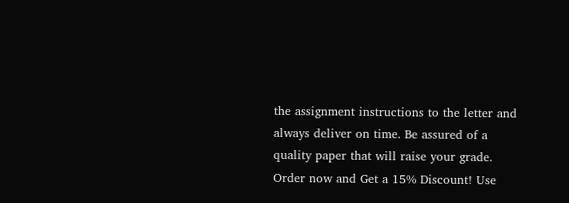the assignment instructions to the letter and always deliver on time. Be assured of a quality paper that will raise your grade. Order now and Get a 15% Discount! Use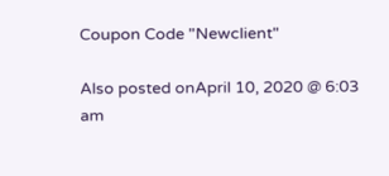Coupon Code "Newclient"

Also posted onApril 10, 2020 @ 6:03 am